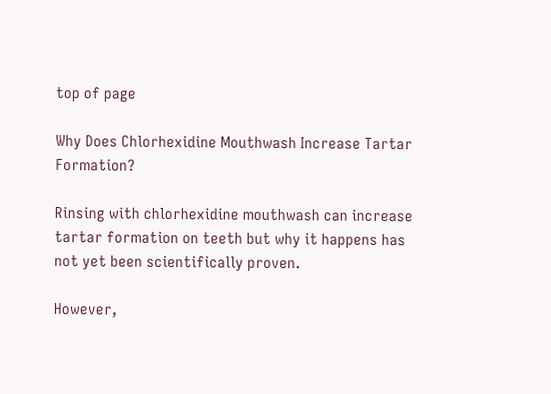top of page

Why Does Chlorhexidine Mouthwash Increase Tartar Formation?

Rinsing with chlorhexidine mouthwash can increase tartar formation on teeth but why it happens has not yet been scientifically proven.

However,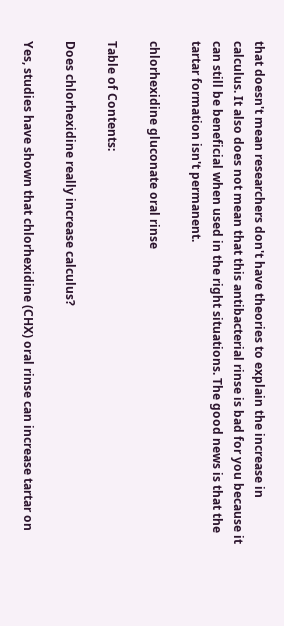that doesn't mean researchers don't have theories to explain the increase in calculus. It also does not mean that this antibacterial rinse is bad for you because it can still be beneficial when used in the right situations. The good news is that the tartar formation isn't permanent.

chlorhexidine gluconate oral rinse

Table of Contents:

Does chlorhexidine really increase calculus?

Yes, studies have shown that chlorhexidine (CHX) oral rinse can increase tartar on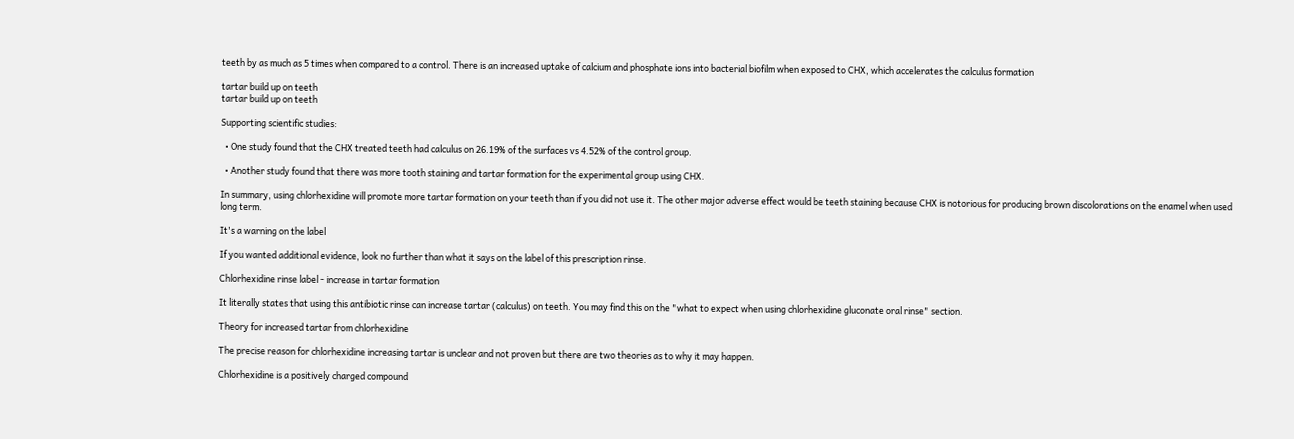teeth by as much as 5 times when compared to a control. There is an increased uptake of calcium and phosphate ions into bacterial biofilm when exposed to CHX, which accelerates the calculus formation

tartar build up on teeth
tartar build up on teeth

Supporting scientific studies:

  • One study found that the CHX treated teeth had calculus on 26.19% of the surfaces vs 4.52% of the control group.

  • Another study found that there was more tooth staining and tartar formation for the experimental group using CHX.

In summary, using chlorhexidine will promote more tartar formation on your teeth than if you did not use it. The other major adverse effect would be teeth staining because CHX is notorious for producing brown discolorations on the enamel when used long term.

It's a warning on the label

If you wanted additional evidence, look no further than what it says on the label of this prescription rinse.

Chlorhexidine rinse label - increase in tartar formation

It literally states that using this antibiotic rinse can increase tartar (calculus) on teeth. You may find this on the "what to expect when using chlorhexidine gluconate oral rinse" section.

Theory for increased tartar from chlorhexidine

The precise reason for chlorhexidine increasing tartar is unclear and not proven but there are two theories as to why it may happen.

Chlorhexidine is a positively charged compound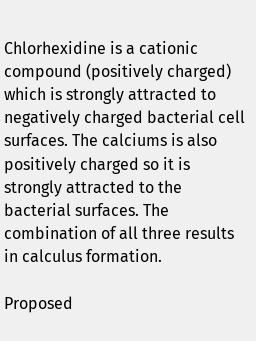Chlorhexidine is a cationic compound (positively charged) which is strongly attracted to negatively charged bacterial cell surfaces. The calciums is also positively charged so it is strongly attracted to the bacterial surfaces. The combination of all three results in calculus formation.

Proposed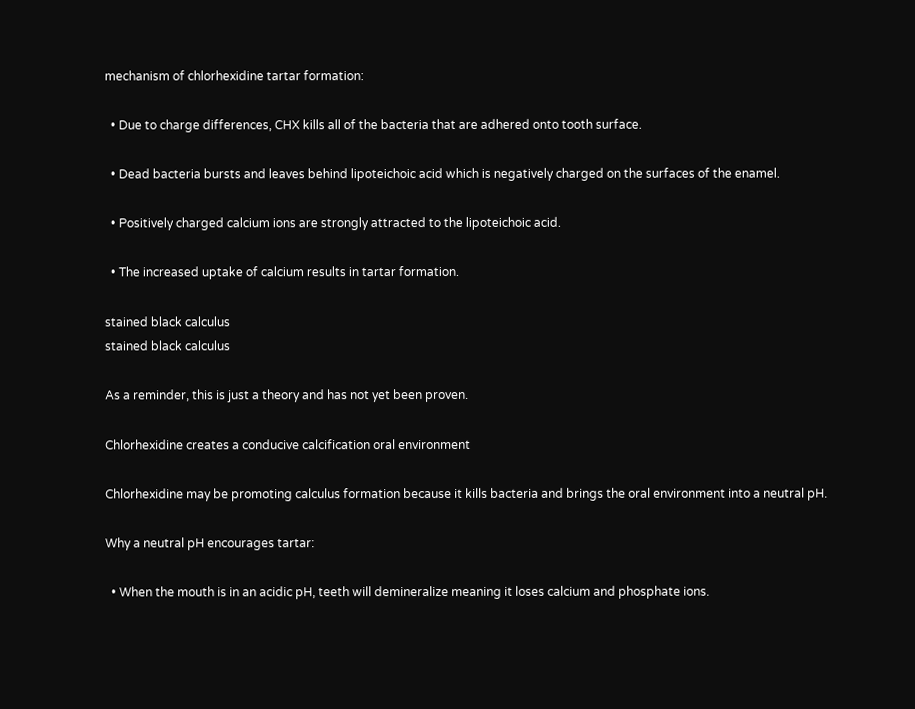mechanism of chlorhexidine tartar formation:

  • Due to charge differences, CHX kills all of the bacteria that are adhered onto tooth surface.

  • Dead bacteria bursts and leaves behind lipoteichoic acid which is negatively charged on the surfaces of the enamel.

  • Positively charged calcium ions are strongly attracted to the lipoteichoic acid.

  • The increased uptake of calcium results in tartar formation.

stained black calculus
stained black calculus

As a reminder, this is just a theory and has not yet been proven.

Chlorhexidine creates a conducive calcification oral environment

Chlorhexidine may be promoting calculus formation because it kills bacteria and brings the oral environment into a neutral pH.

Why a neutral pH encourages tartar:

  • When the mouth is in an acidic pH, teeth will demineralize meaning it loses calcium and phosphate ions.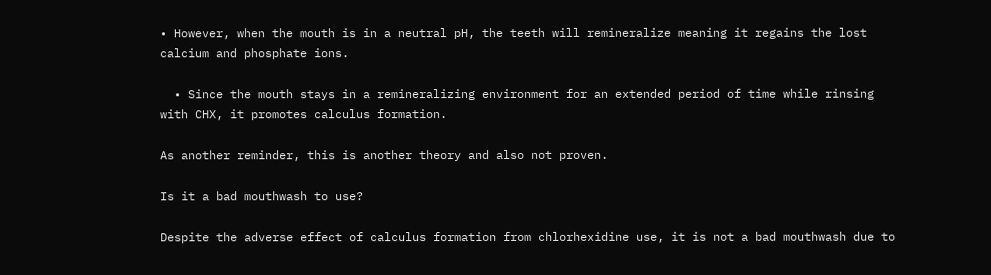• However, when the mouth is in a neutral pH, the teeth will remineralize meaning it regains the lost calcium and phosphate ions.

  • Since the mouth stays in a remineralizing environment for an extended period of time while rinsing with CHX, it promotes calculus formation.

As another reminder, this is another theory and also not proven.

Is it a bad mouthwash to use?

Despite the adverse effect of calculus formation from chlorhexidine use, it is not a bad mouthwash due to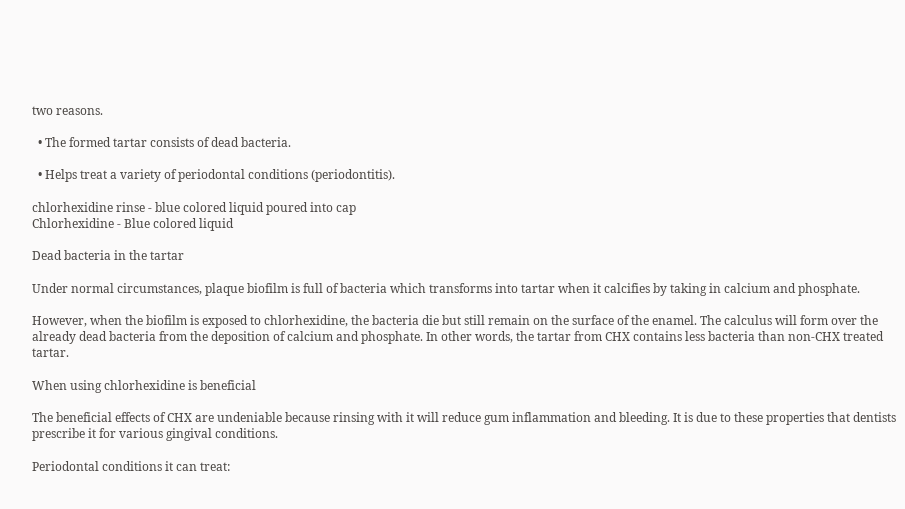two reasons.

  • The formed tartar consists of dead bacteria.

  • Helps treat a variety of periodontal conditions (periodontitis).

chlorhexidine rinse - blue colored liquid poured into cap
Chlorhexidine - Blue colored liquid

Dead bacteria in the tartar

Under normal circumstances, plaque biofilm is full of bacteria which transforms into tartar when it calcifies by taking in calcium and phosphate.

However, when the biofilm is exposed to chlorhexidine, the bacteria die but still remain on the surface of the enamel. The calculus will form over the already dead bacteria from the deposition of calcium and phosphate. In other words, the tartar from CHX contains less bacteria than non-CHX treated tartar.

When using chlorhexidine is beneficial

The beneficial effects of CHX are undeniable because rinsing with it will reduce gum inflammation and bleeding. It is due to these properties that dentists prescribe it for various gingival conditions.

Periodontal conditions it can treat: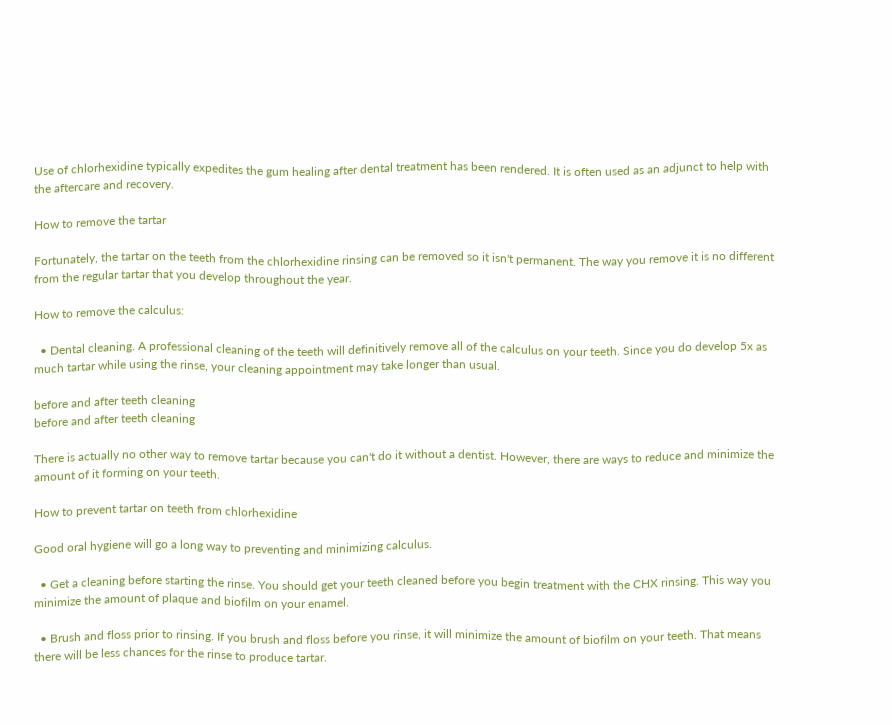Use of chlorhexidine typically expedites the gum healing after dental treatment has been rendered. It is often used as an adjunct to help with the aftercare and recovery.

How to remove the tartar

Fortunately, the tartar on the teeth from the chlorhexidine rinsing can be removed so it isn't permanent. The way you remove it is no different from the regular tartar that you develop throughout the year.

How to remove the calculus:

  • Dental cleaning. A professional cleaning of the teeth will definitively remove all of the calculus on your teeth. Since you do develop 5x as much tartar while using the rinse, your cleaning appointment may take longer than usual.

before and after teeth cleaning
before and after teeth cleaning

There is actually no other way to remove tartar because you can't do it without a dentist. However, there are ways to reduce and minimize the amount of it forming on your teeth.

How to prevent tartar on teeth from chlorhexidine

Good oral hygiene will go a long way to preventing and minimizing calculus.

  • Get a cleaning before starting the rinse. You should get your teeth cleaned before you begin treatment with the CHX rinsing. This way you minimize the amount of plaque and biofilm on your enamel.

  • Brush and floss prior to rinsing. If you brush and floss before you rinse, it will minimize the amount of biofilm on your teeth. That means there will be less chances for the rinse to produce tartar.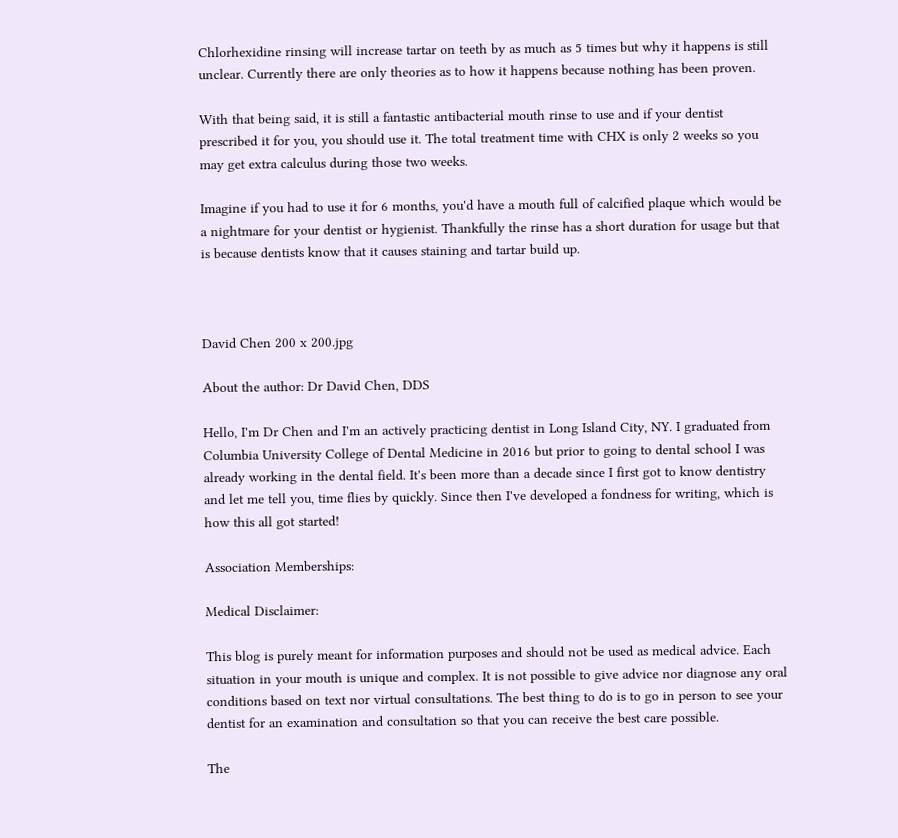Chlorhexidine rinsing will increase tartar on teeth by as much as 5 times but why it happens is still unclear. Currently there are only theories as to how it happens because nothing has been proven.

With that being said, it is still a fantastic antibacterial mouth rinse to use and if your dentist prescribed it for you, you should use it. The total treatment time with CHX is only 2 weeks so you may get extra calculus during those two weeks.

Imagine if you had to use it for 6 months, you'd have a mouth full of calcified plaque which would be a nightmare for your dentist or hygienist. Thankfully the rinse has a short duration for usage but that is because dentists know that it causes staining and tartar build up.



David Chen 200 x 200.jpg

About the author: Dr David Chen, DDS

Hello, I'm Dr Chen and I'm an actively practicing dentist in Long Island City, NY. I graduated from Columbia University College of Dental Medicine in 2016 but prior to going to dental school I was already working in the dental field. It's been more than a decade since I first got to know dentistry and let me tell you, time flies by quickly. Since then I've developed a fondness for writing, which is how this all got started!

Association Memberships:

Medical Disclaimer:

This blog is purely meant for information purposes and should not be used as medical advice. Each situation in your mouth is unique and complex. It is not possible to give advice nor diagnose any oral conditions based on text nor virtual consultations. The best thing to do is to go in person to see your dentist for an examination and consultation so that you can receive the best care possible.

The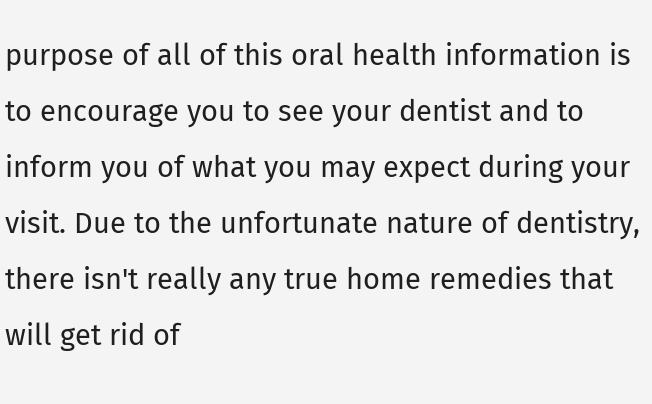purpose of all of this oral health information is to encourage you to see your dentist and to inform you of what you may expect during your visit. Due to the unfortunate nature of dentistry, there isn't really any true home remedies that will get rid of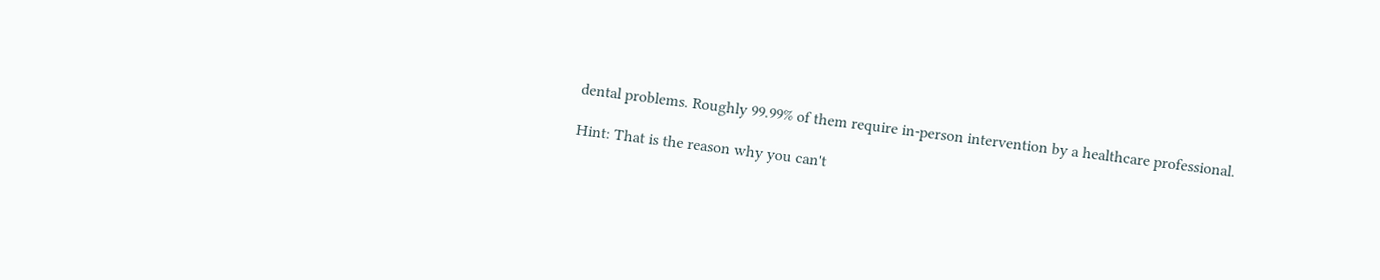dental problems. Roughly 99.99% of them require in-person intervention by a healthcare professional.

Hint: That is the reason why you can't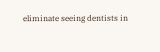eliminate seeing dentists in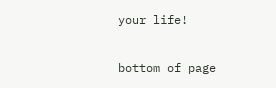your life!

bottom of page